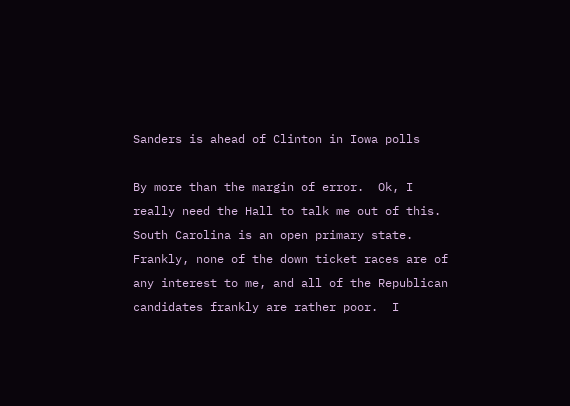Sanders is ahead of Clinton in Iowa polls

By more than the margin of error.  Ok, I really need the Hall to talk me out of this.  South Carolina is an open primary state.  Frankly, none of the down ticket races are of any interest to me, and all of the Republican candidates frankly are rather poor.  I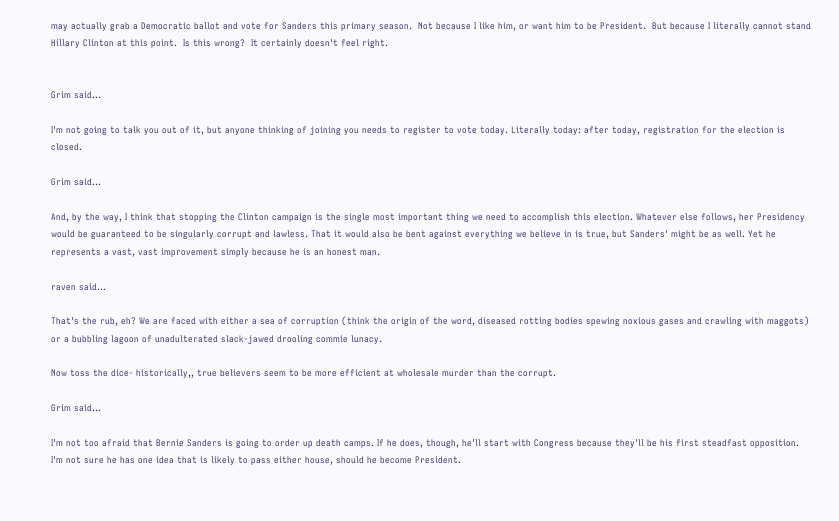may actually grab a Democratic ballot and vote for Sanders this primary season.  Not because I like him, or want him to be President.  But because I literally cannot stand Hillary Clinton at this point.  Is this wrong?  It certainly doesn't feel right.


Grim said...

I'm not going to talk you out of it, but anyone thinking of joining you needs to register to vote today. Literally today: after today, registration for the election is closed.

Grim said...

And, by the way, I think that stopping the Clinton campaign is the single most important thing we need to accomplish this election. Whatever else follows, her Presidency would be guaranteed to be singularly corrupt and lawless. That it would also be bent against everything we believe in is true, but Sanders' might be as well. Yet he represents a vast, vast improvement simply because he is an honest man.

raven said...

That's the rub, eh? We are faced with either a sea of corruption (think the origin of the word, diseased rotting bodies spewing noxious gases and crawling with maggots) or a bubbling lagoon of unadulterated slack-jawed drooling commie lunacy.

Now toss the dice- historically,, true believers seem to be more efficient at wholesale murder than the corrupt.

Grim said...

I'm not too afraid that Bernie Sanders is going to order up death camps. If he does, though, he'll start with Congress because they'll be his first steadfast opposition. I'm not sure he has one idea that is likely to pass either house, should he become President.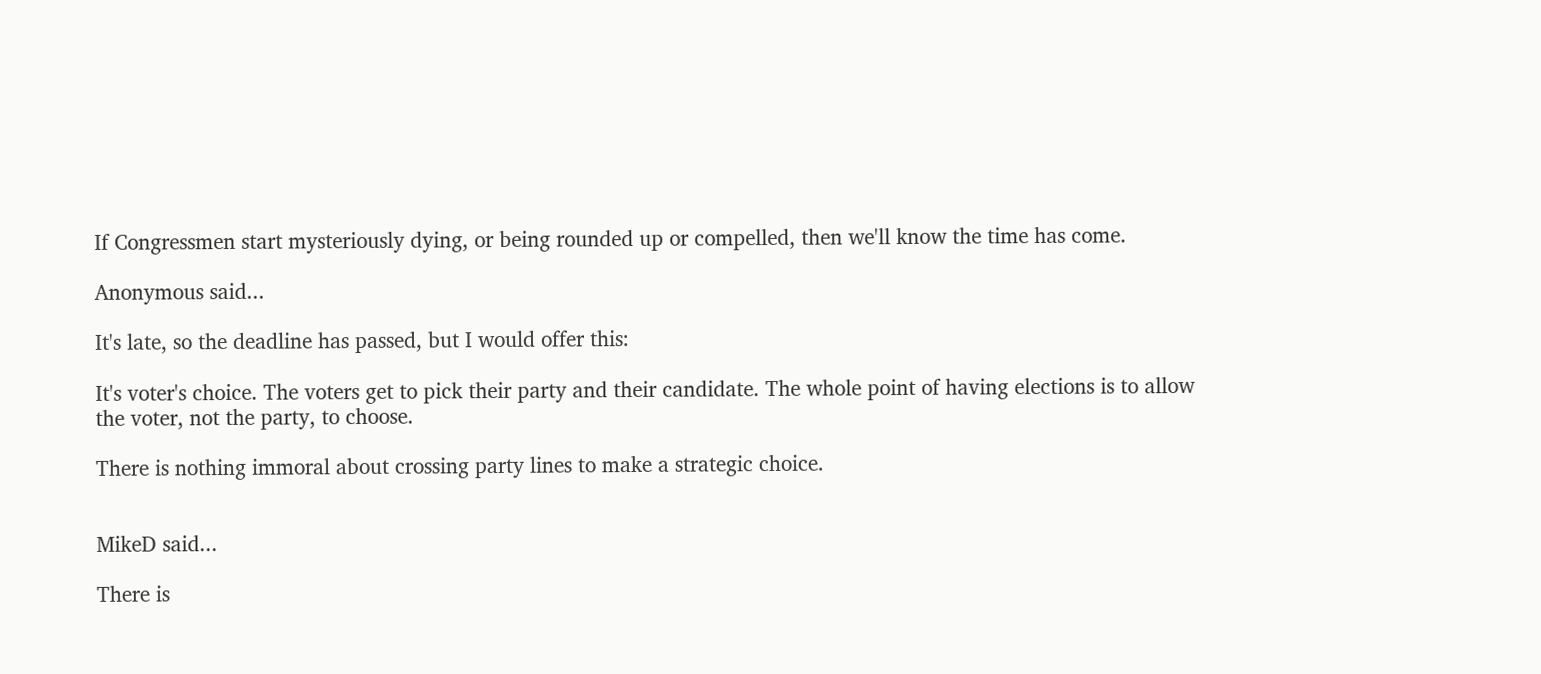If Congressmen start mysteriously dying, or being rounded up or compelled, then we'll know the time has come.

Anonymous said...

It's late, so the deadline has passed, but I would offer this:

It's voter's choice. The voters get to pick their party and their candidate. The whole point of having elections is to allow the voter, not the party, to choose.

There is nothing immoral about crossing party lines to make a strategic choice.


MikeD said...

There is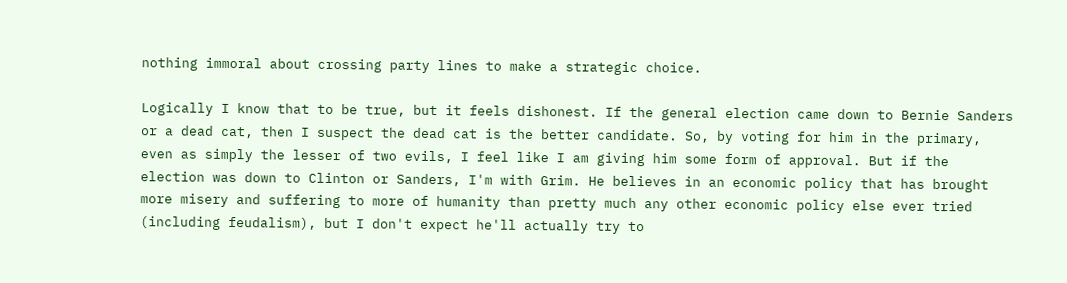nothing immoral about crossing party lines to make a strategic choice.

Logically I know that to be true, but it feels dishonest. If the general election came down to Bernie Sanders or a dead cat, then I suspect the dead cat is the better candidate. So, by voting for him in the primary, even as simply the lesser of two evils, I feel like I am giving him some form of approval. But if the election was down to Clinton or Sanders, I'm with Grim. He believes in an economic policy that has brought more misery and suffering to more of humanity than pretty much any other economic policy else ever tried (including feudalism), but I don't expect he'll actually try to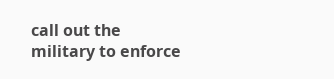call out the military to enforce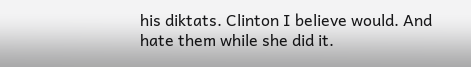his diktats. Clinton I believe would. And hate them while she did it.